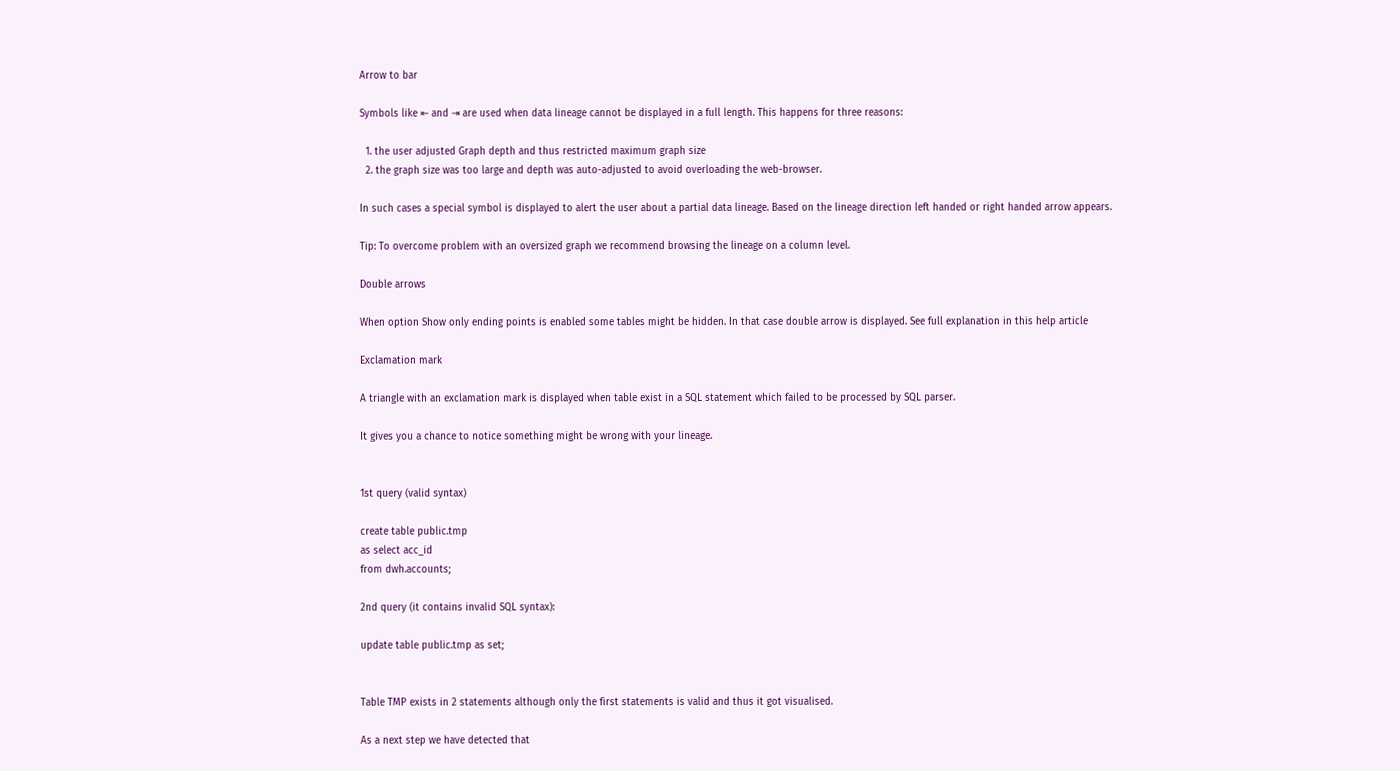Arrow to bar

Symbols like ⇤ and ⇥ are used when data lineage cannot be displayed in a full length. This happens for three reasons:

  1. the user adjusted Graph depth and thus restricted maximum graph size
  2. the graph size was too large and depth was auto-adjusted to avoid overloading the web-browser.

In such cases a special symbol is displayed to alert the user about a partial data lineage. Based on the lineage direction left handed or right handed arrow appears.

Tip: To overcome problem with an oversized graph we recommend browsing the lineage on a column level.

Double arrows

When option Show only ending points is enabled some tables might be hidden. In that case double arrow is displayed. See full explanation in this help article

Exclamation mark

A triangle with an exclamation mark is displayed when table exist in a SQL statement which failed to be processed by SQL parser.

It gives you a chance to notice something might be wrong with your lineage.


1st query (valid syntax)

create table public.tmp
as select acc_id
from dwh.accounts;

2nd query (it contains invalid SQL syntax):

update table public.tmp as set;


Table TMP exists in 2 statements although only the first statements is valid and thus it got visualised.

As a next step we have detected that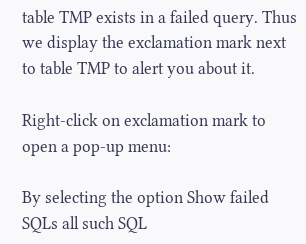table TMP exists in a failed query. Thus we display the exclamation mark next to table TMP to alert you about it.

Right-click on exclamation mark to open a pop-up menu:

By selecting the option Show failed SQLs all such SQL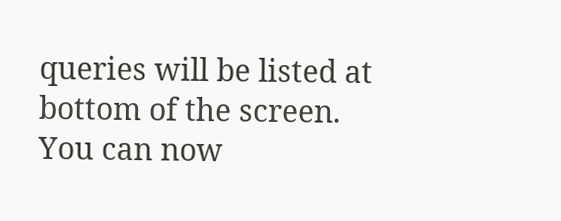queries will be listed at bottom of the screen. You can now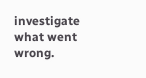investigate what went wrong.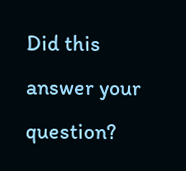Did this answer your question?